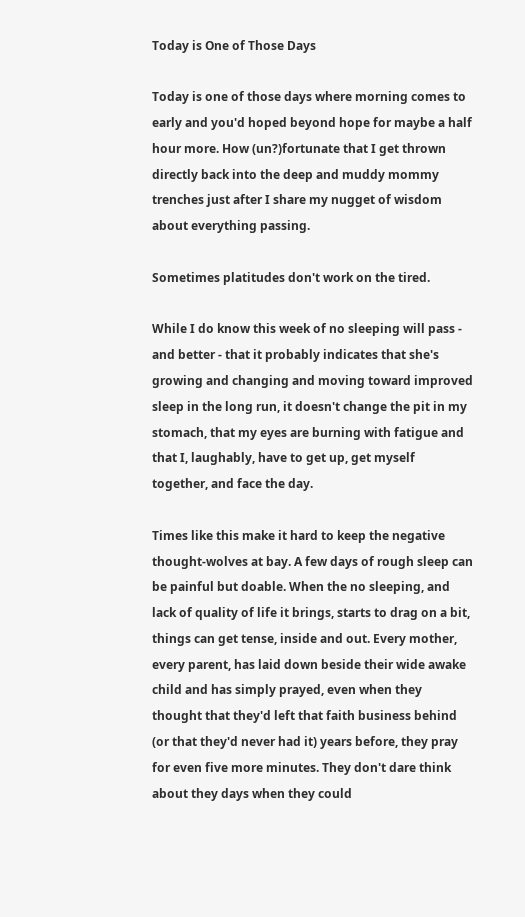Today is One of Those Days

Today is one of those days where morning comes to early and you'd hoped beyond hope for maybe a half hour more. How (un?)fortunate that I get thrown directly back into the deep and muddy mommy trenches just after I share my nugget of wisdom about everything passing.

Sometimes platitudes don't work on the tired.

While I do know this week of no sleeping will pass - and better - that it probably indicates that she's growing and changing and moving toward improved sleep in the long run, it doesn't change the pit in my stomach, that my eyes are burning with fatigue and that I, laughably, have to get up, get myself together, and face the day.

Times like this make it hard to keep the negative thought-wolves at bay. A few days of rough sleep can be painful but doable. When the no sleeping, and lack of quality of life it brings, starts to drag on a bit, things can get tense, inside and out. Every mother, every parent, has laid down beside their wide awake child and has simply prayed, even when they thought that they'd left that faith business behind (or that they'd never had it) years before, they pray for even five more minutes. They don't dare think about they days when they could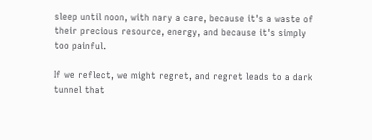sleep until noon, with nary a care, because it's a waste of their precious resource, energy, and because it's simply too painful.

If we reflect, we might regret, and regret leads to a dark tunnel that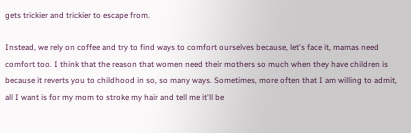gets trickier and trickier to escape from.

Instead, we rely on coffee and try to find ways to comfort ourselves because, let's face it, mamas need comfort too. I think that the reason that women need their mothers so much when they have children is because it reverts you to childhood in so, so many ways. Sometimes, more often that I am willing to admit, all I want is for my mom to stroke my hair and tell me it'll be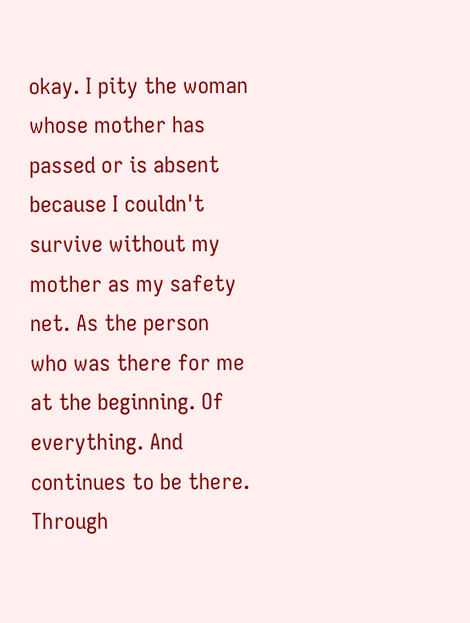okay. I pity the woman whose mother has passed or is absent because I couldn't survive without my mother as my safety net. As the person who was there for me at the beginning. Of everything. And continues to be there. Through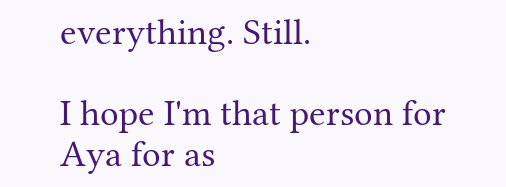everything. Still.

I hope I'm that person for Aya for as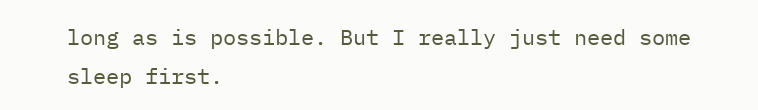long as is possible. But I really just need some sleep first.